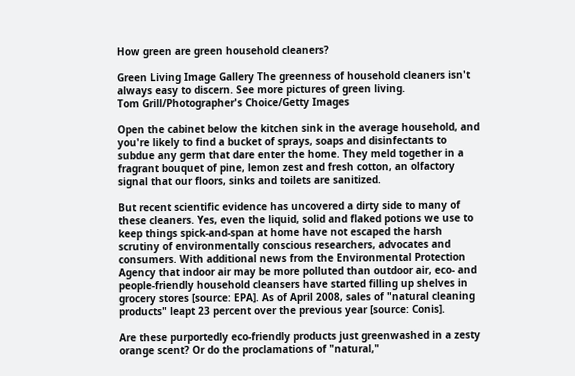How green are green household cleaners?

Green Living Image Gallery The greenness of household cleaners isn't always easy to discern. See more pictures of green living.
Tom Grill/Photographer's Choice/Getty Images

Open the cabinet below the kitchen sink in the average household, and you're likely to find a bucket of sprays, soaps and disinfectants to subdue any germ that dare enter the home. They meld together in a fragrant bouquet of pine, lemon zest and fresh cotton, an olfactory signal that our floors, sinks and toilets are sanitized.

But recent scientific evidence has uncovered a dirty side to many of these cleaners. Yes, even the liquid, solid and flaked potions we use to keep things spick-and-span at home have not escaped the harsh scrutiny of environmentally conscious researchers, advocates and consumers. With additional news from the Environmental Protection Agency that indoor air may be more polluted than outdoor air, eco- and people-friendly household cleansers have started filling up shelves in grocery stores [source: EPA]. As of April 2008, sales of "natural cleaning products" leapt 23 percent over the previous year [source: Conis].

Are these purportedly eco-friendly products just greenwashed in a zesty orange scent? Or do the proclamations of "natural,"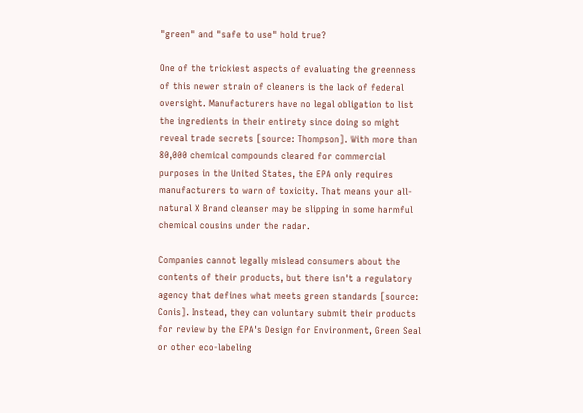"green" and "safe to use" hold true?

One of the trickiest aspects of evaluating the greenness of this newer strain of cleaners is the lack of federal oversight. Manufacturers have no legal obligation to list the ingredients in their entirety since doing so might reveal trade secrets [source: Thompson]. With more than 80,000 chemical compounds cleared for commercial purposes in the United States, the EPA only requires manufacturers to warn of toxicity. That means your all-natural X Brand cleanser may be slipping in some harmful chemical cousins under the radar.

Companies cannot legally mislead consumers about the contents of their products, but there isn't a regulatory agency that defines what meets green standards [source: Conis]. Instead, they can voluntary submit their products for review by the EPA's Design for Environment, Green Seal or other eco-labeling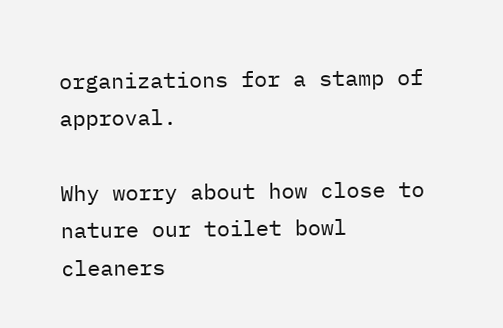organizations for a stamp of approval.

Why worry about how close to nature our toilet bowl cleaners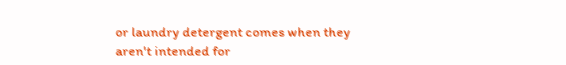or laundry detergent comes when they aren't intended for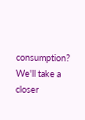consumption? We'll take a closer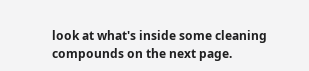look at what's inside some cleaning compounds on the next page.